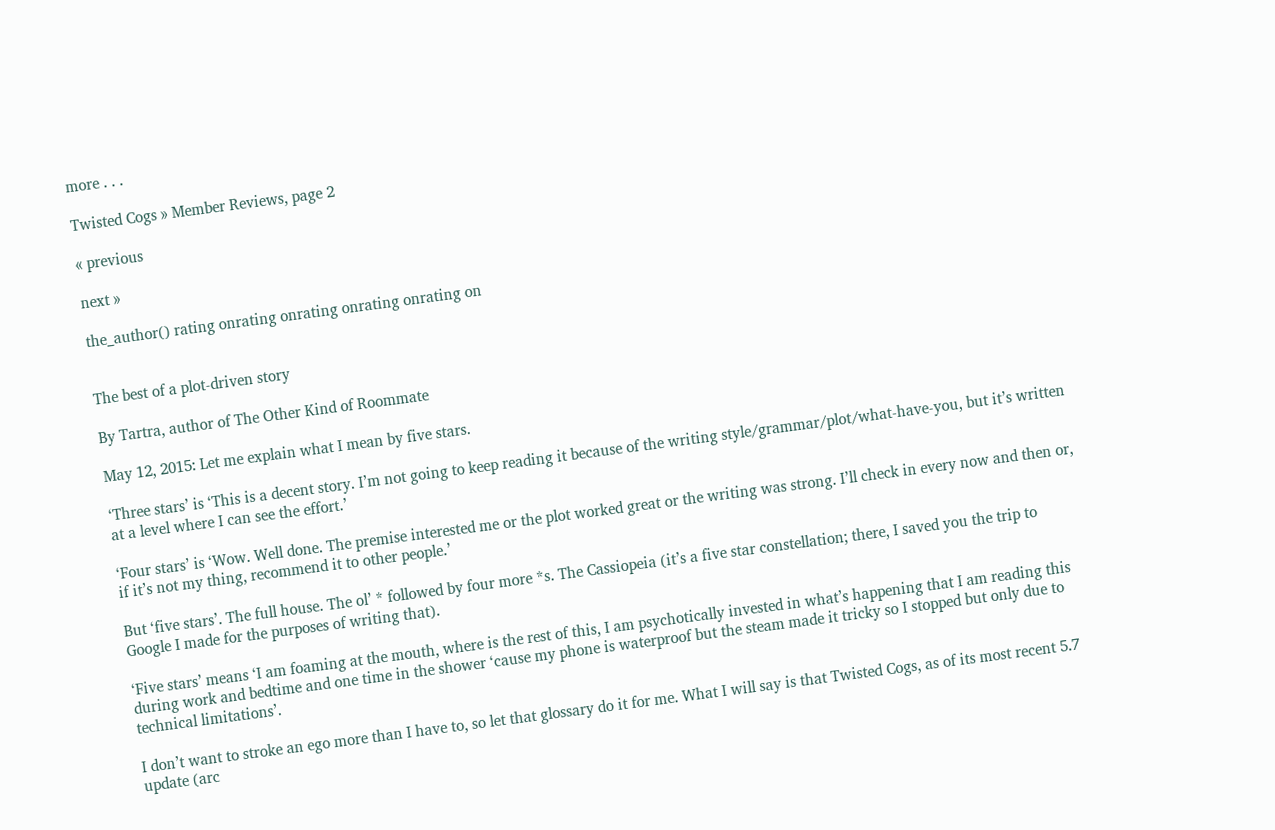more . . .

Twisted Cogs » Member Reviews, page 2

« previous

next »

the_author() rating onrating onrating onrating onrating on


The best of a plot-driven story

By Tartra, author of The Other Kind of Roommate

May 12, 2015: Let me explain what I mean by five stars.

‘Three stars’ is ‘This is a decent story. I’m not going to keep reading it because of the writing style/grammar/plot/what-have-you, but it’s written at a level where I can see the effort.’

‘Four stars’ is ‘Wow. Well done. The premise interested me or the plot worked great or the writing was strong. I’ll check in every now and then or, if it’s not my thing, recommend it to other people.’

But ‘five stars’. The full house. The ol’ * followed by four more *s. The Cassiopeia (it’s a five star constellation; there, I saved you the trip to Google I made for the purposes of writing that).

‘Five stars’ means ‘I am foaming at the mouth, where is the rest of this, I am psychotically invested in what’s happening that I am reading this during work and bedtime and one time in the shower ‘cause my phone is waterproof but the steam made it tricky so I stopped but only due to technical limitations’.

I don’t want to stroke an ego more than I have to, so let that glossary do it for me. What I will say is that Twisted Cogs, as of its most recent 5.7 update (arc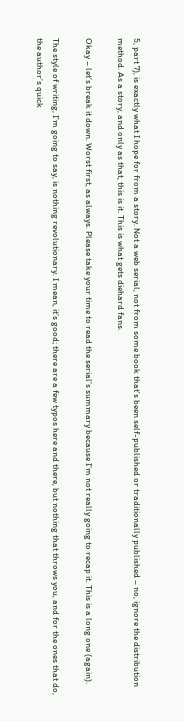5, part 7), is exactly what I hope for from a story. Not a web serial, not from some book that’s been self-published or traditionally published – no, ignore the distribution method. As a story, and only as that, this is it. This is what gets diehard fans.

Okay – let’s break it down. Worst first, as always. Please take your time to read the serial’s summary because I’m not really going to recap it. This is a long one (again).

The style of writing, I’m going to say, is nothing revolutionary. I mean, it’s good; there are a few typos here and there, but nothing that throws you, and for the ones that do, the author’s quick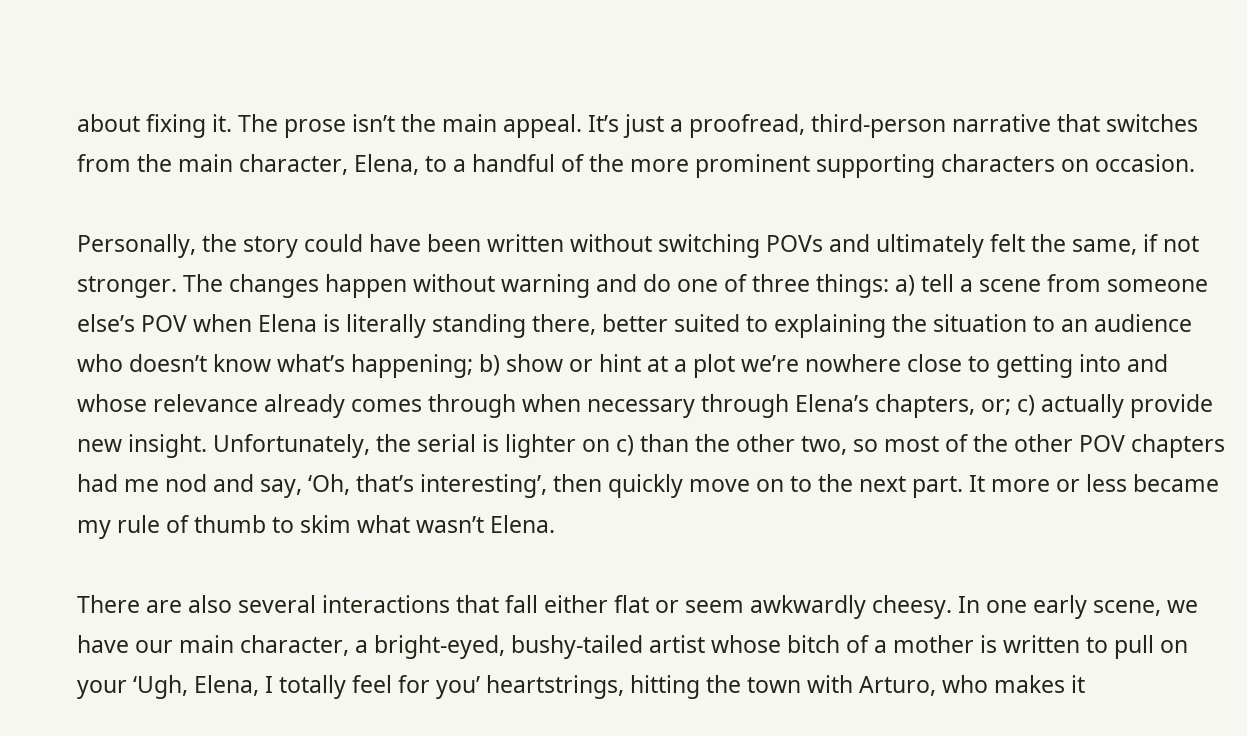about fixing it. The prose isn’t the main appeal. It’s just a proofread, third-person narrative that switches from the main character, Elena, to a handful of the more prominent supporting characters on occasion.

Personally, the story could have been written without switching POVs and ultimately felt the same, if not stronger. The changes happen without warning and do one of three things: a) tell a scene from someone else’s POV when Elena is literally standing there, better suited to explaining the situation to an audience who doesn’t know what’s happening; b) show or hint at a plot we’re nowhere close to getting into and whose relevance already comes through when necessary through Elena’s chapters, or; c) actually provide new insight. Unfortunately, the serial is lighter on c) than the other two, so most of the other POV chapters had me nod and say, ‘Oh, that’s interesting’, then quickly move on to the next part. It more or less became my rule of thumb to skim what wasn’t Elena.

There are also several interactions that fall either flat or seem awkwardly cheesy. In one early scene, we have our main character, a bright-eyed, bushy-tailed artist whose bitch of a mother is written to pull on your ‘Ugh, Elena, I totally feel for you’ heartstrings, hitting the town with Arturo, who makes it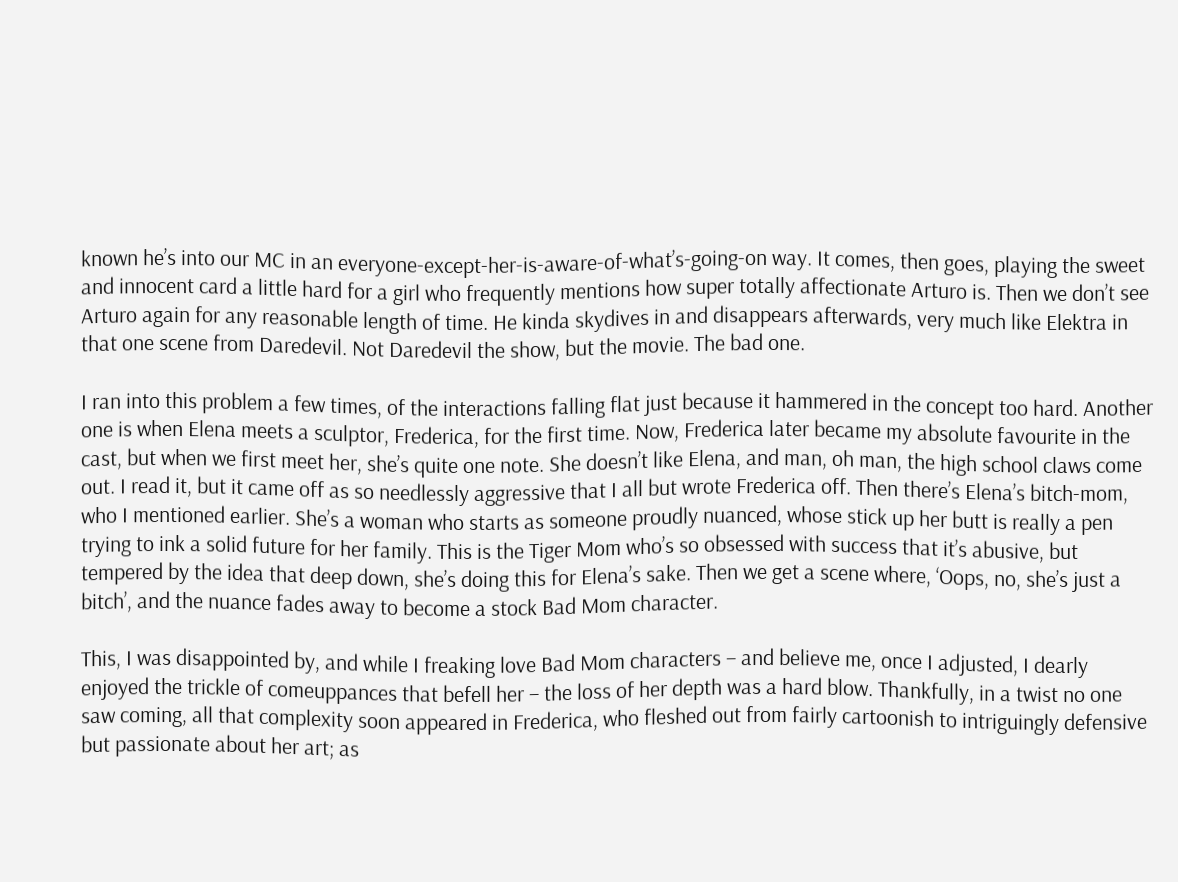known he’s into our MC in an everyone-except-her-is-aware-of-what’s-going-on way. It comes, then goes, playing the sweet and innocent card a little hard for a girl who frequently mentions how super totally affectionate Arturo is. Then we don’t see Arturo again for any reasonable length of time. He kinda skydives in and disappears afterwards, very much like Elektra in that one scene from Daredevil. Not Daredevil the show, but the movie. The bad one.

I ran into this problem a few times, of the interactions falling flat just because it hammered in the concept too hard. Another one is when Elena meets a sculptor, Frederica, for the first time. Now, Frederica later became my absolute favourite in the cast, but when we first meet her, she’s quite one note. She doesn’t like Elena, and man, oh man, the high school claws come out. I read it, but it came off as so needlessly aggressive that I all but wrote Frederica off. Then there’s Elena’s bitch-mom, who I mentioned earlier. She’s a woman who starts as someone proudly nuanced, whose stick up her butt is really a pen trying to ink a solid future for her family. This is the Tiger Mom who’s so obsessed with success that it’s abusive, but tempered by the idea that deep down, she’s doing this for Elena’s sake. Then we get a scene where, ‘Oops, no, she’s just a bitch’, and the nuance fades away to become a stock Bad Mom character.

This, I was disappointed by, and while I freaking love Bad Mom characters – and believe me, once I adjusted, I dearly enjoyed the trickle of comeuppances that befell her – the loss of her depth was a hard blow. Thankfully, in a twist no one saw coming, all that complexity soon appeared in Frederica, who fleshed out from fairly cartoonish to intriguingly defensive but passionate about her art; as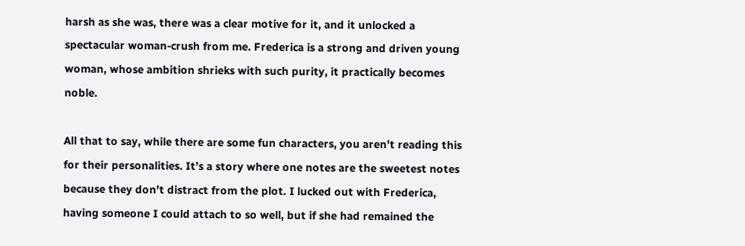harsh as she was, there was a clear motive for it, and it unlocked a spectacular woman-crush from me. Frederica is a strong and driven young woman, whose ambition shrieks with such purity, it practically becomes noble.

All that to say, while there are some fun characters, you aren’t reading this for their personalities. It’s a story where one notes are the sweetest notes because they don’t distract from the plot. I lucked out with Frederica, having someone I could attach to so well, but if she had remained the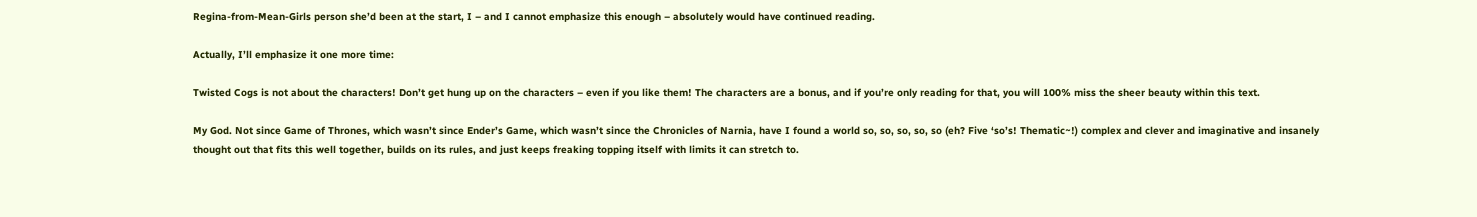Regina-from-Mean-Girls person she’d been at the start, I – and I cannot emphasize this enough – absolutely would have continued reading.

Actually, I’ll emphasize it one more time:

Twisted Cogs is not about the characters! Don’t get hung up on the characters – even if you like them! The characters are a bonus, and if you’re only reading for that, you will 100% miss the sheer beauty within this text.

My God. Not since Game of Thrones, which wasn’t since Ender’s Game, which wasn’t since the Chronicles of Narnia, have I found a world so, so, so, so, so (eh? Five ‘so’s! Thematic~!) complex and clever and imaginative and insanely thought out that fits this well together, builds on its rules, and just keeps freaking topping itself with limits it can stretch to.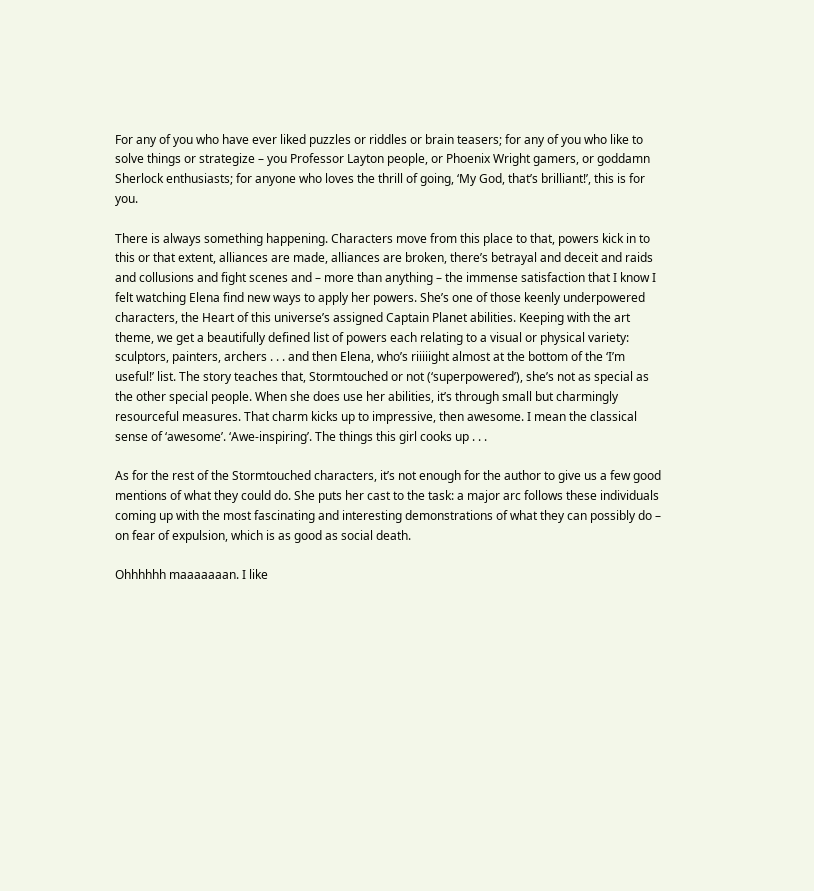For any of you who have ever liked puzzles or riddles or brain teasers; for any of you who like to solve things or strategize – you Professor Layton people, or Phoenix Wright gamers, or goddamn Sherlock enthusiasts; for anyone who loves the thrill of going, ‘My God, that’s brilliant!’, this is for you.

There is always something happening. Characters move from this place to that, powers kick in to this or that extent, alliances are made, alliances are broken, there’s betrayal and deceit and raids and collusions and fight scenes and – more than anything – the immense satisfaction that I know I felt watching Elena find new ways to apply her powers. She’s one of those keenly underpowered characters, the Heart of this universe’s assigned Captain Planet abilities. Keeping with the art theme, we get a beautifully defined list of powers each relating to a visual or physical variety: sculptors, painters, archers . . . and then Elena, who’s riiiiight almost at the bottom of the ‘I’m useful!’ list. The story teaches that, Stormtouched or not (‘superpowered’), she’s not as special as the other special people. When she does use her abilities, it’s through small but charmingly resourceful measures. That charm kicks up to impressive, then awesome. I mean the classical sense of ‘awesome’. ‘Awe-inspiring’. The things this girl cooks up . . .

As for the rest of the Stormtouched characters, it’s not enough for the author to give us a few good mentions of what they could do. She puts her cast to the task: a major arc follows these individuals coming up with the most fascinating and interesting demonstrations of what they can possibly do – on fear of expulsion, which is as good as social death.

Ohhhhhh maaaaaaan. I like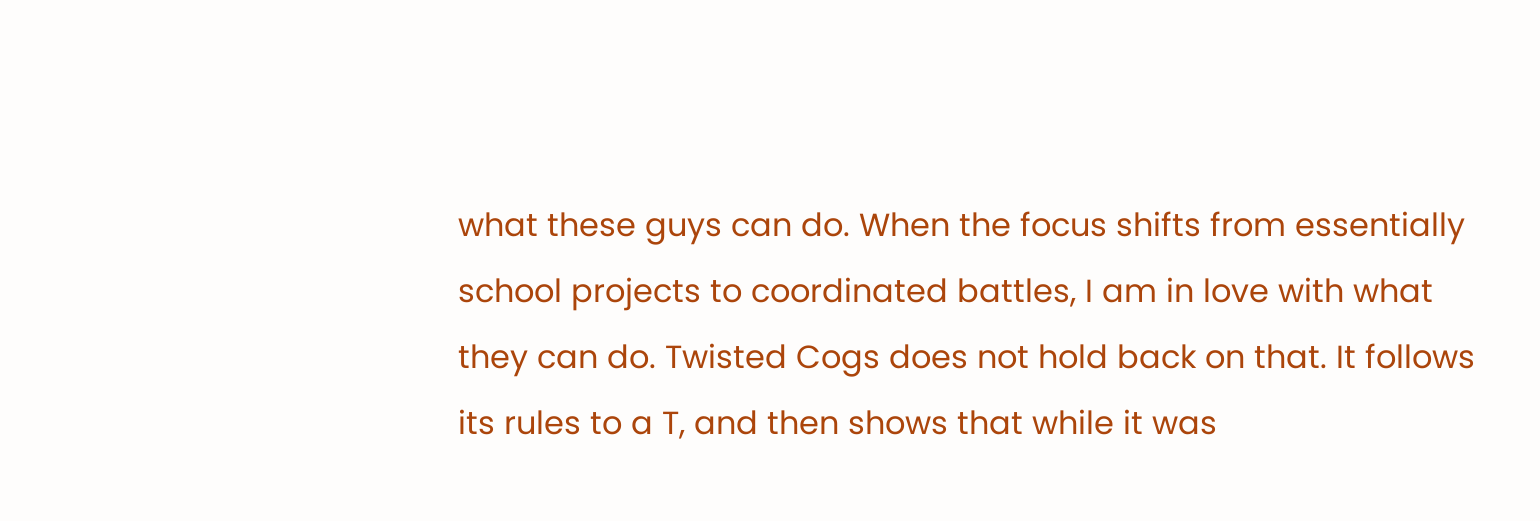what these guys can do. When the focus shifts from essentially school projects to coordinated battles, I am in love with what they can do. Twisted Cogs does not hold back on that. It follows its rules to a T, and then shows that while it was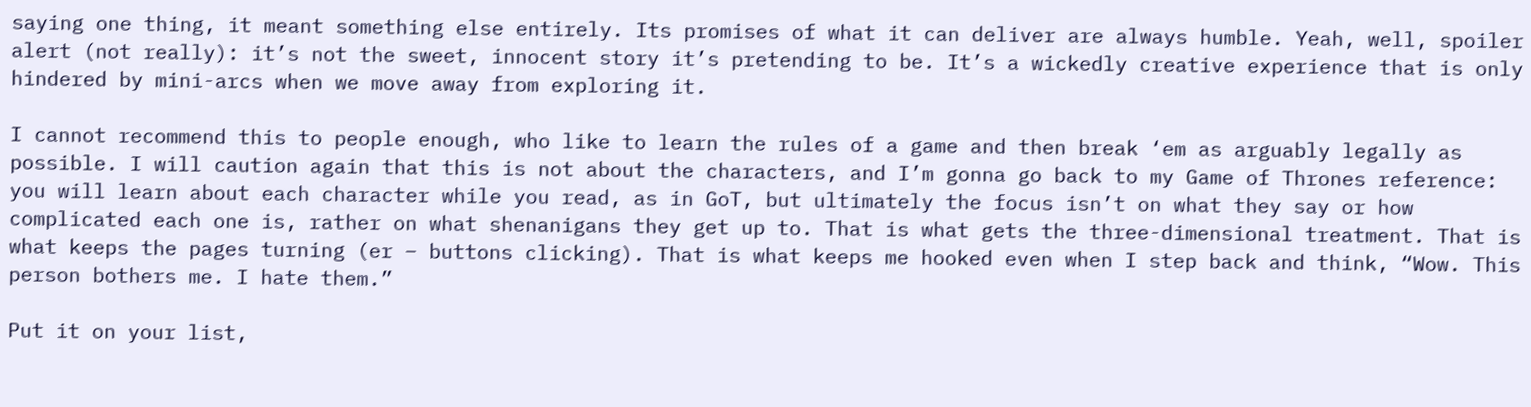saying one thing, it meant something else entirely. Its promises of what it can deliver are always humble. Yeah, well, spoiler alert (not really): it’s not the sweet, innocent story it’s pretending to be. It’s a wickedly creative experience that is only hindered by mini-arcs when we move away from exploring it.

I cannot recommend this to people enough, who like to learn the rules of a game and then break ‘em as arguably legally as possible. I will caution again that this is not about the characters, and I’m gonna go back to my Game of Thrones reference: you will learn about each character while you read, as in GoT, but ultimately the focus isn’t on what they say or how complicated each one is, rather on what shenanigans they get up to. That is what gets the three-dimensional treatment. That is what keeps the pages turning (er – buttons clicking). That is what keeps me hooked even when I step back and think, “Wow. This person bothers me. I hate them.”

Put it on your list,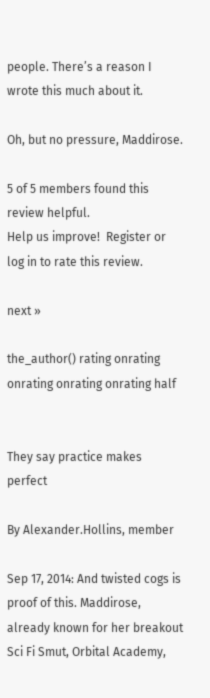people. There’s a reason I wrote this much about it.

Oh, but no pressure, Maddirose.

5 of 5 members found this review helpful.
Help us improve!  Register or log in to rate this review.

next »

the_author() rating onrating onrating onrating onrating half


They say practice makes perfect

By Alexander.Hollins, member

Sep 17, 2014: And twisted cogs is proof of this. Maddirose, already known for her breakout Sci Fi Smut, Orbital Academy,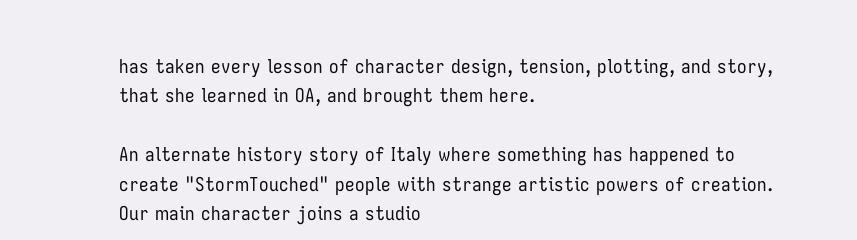has taken every lesson of character design, tension, plotting, and story, that she learned in OA, and brought them here.

An alternate history story of Italy where something has happened to create "StormTouched" people with strange artistic powers of creation. Our main character joins a studio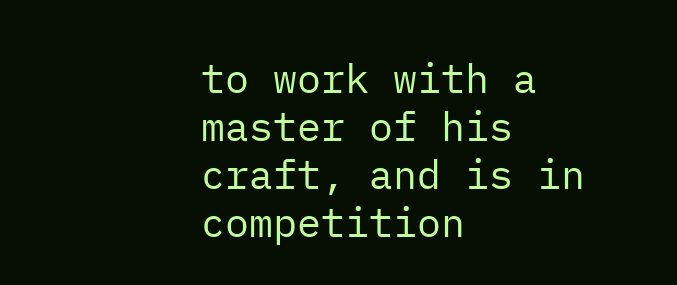to work with a master of his craft, and is in competition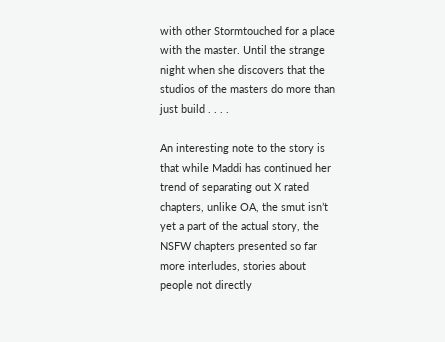with other Stormtouched for a place with the master. Until the strange night when she discovers that the studios of the masters do more than just build . . . .

An interesting note to the story is that while Maddi has continued her trend of separating out X rated chapters, unlike OA, the smut isn’t yet a part of the actual story, the NSFW chapters presented so far more interludes, stories about people not directly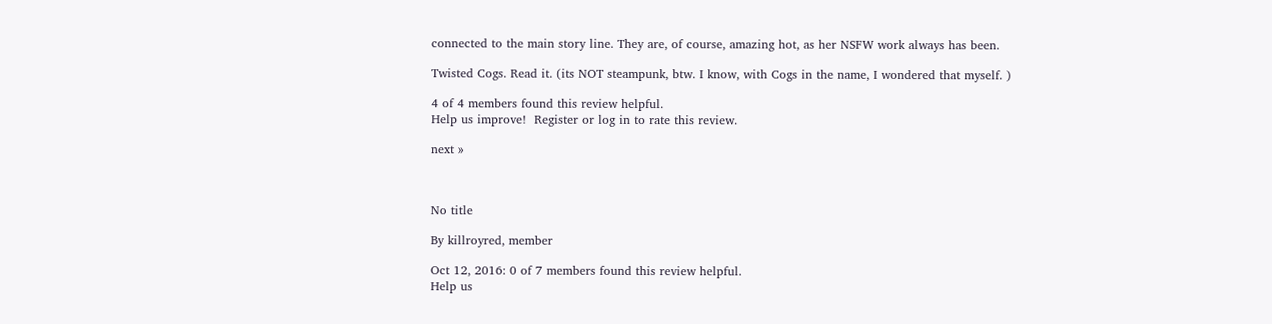connected to the main story line. They are, of course, amazing hot, as her NSFW work always has been.

Twisted Cogs. Read it. (its NOT steampunk, btw. I know, with Cogs in the name, I wondered that myself. )

4 of 4 members found this review helpful.
Help us improve!  Register or log in to rate this review.

next »



No title

By killroyred, member

Oct 12, 2016: 0 of 7 members found this review helpful.
Help us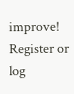improve!  Register or log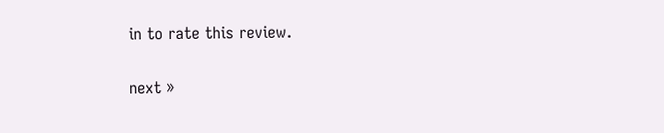in to rate this review.

next »